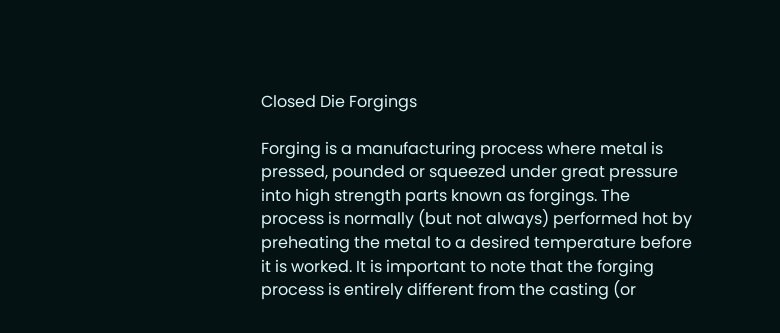Closed Die Forgings

Forging is a manufacturing process where metal is pressed, pounded or squeezed under great pressure into high strength parts known as forgings. The process is normally (but not always) performed hot by preheating the metal to a desired temperature before it is worked. It is important to note that the forging process is entirely different from the casting (or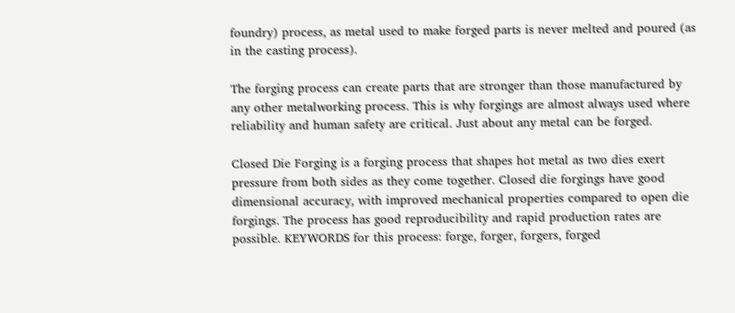foundry) process, as metal used to make forged parts is never melted and poured (as in the casting process).

The forging process can create parts that are stronger than those manufactured by any other metalworking process. This is why forgings are almost always used where reliability and human safety are critical. Just about any metal can be forged.

Closed Die Forging is a forging process that shapes hot metal as two dies exert pressure from both sides as they come together. Closed die forgings have good dimensional accuracy, with improved mechanical properties compared to open die forgings. The process has good reproducibility and rapid production rates are possible. KEYWORDS for this process: forge, forger, forgers, forged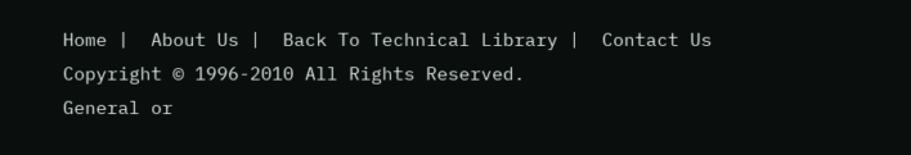Home |  About Us |  Back To Technical Library |  Contact Us
Copyright © 1996-2010 All Rights Reserved.
General or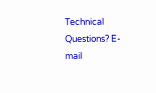Technical Questions? E-mail